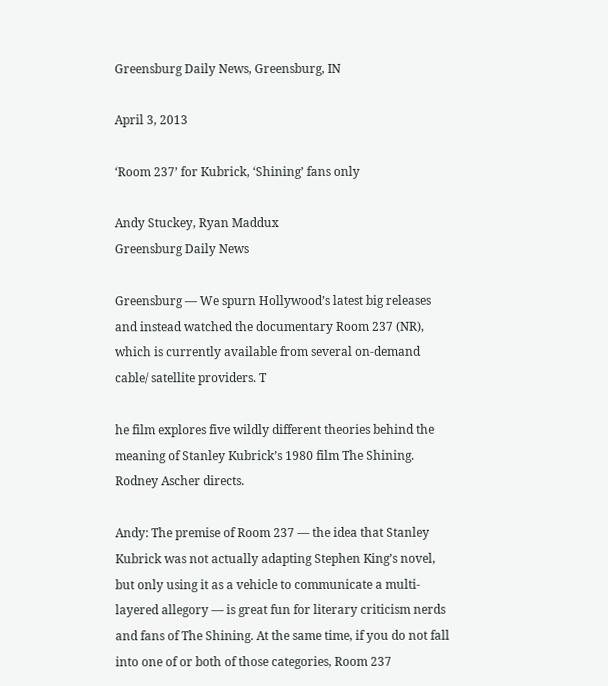Greensburg Daily News, Greensburg, IN

April 3, 2013

‘Room 237’ for Kubrick, ‘Shining’ fans only

Andy Stuckey, Ryan Maddux
Greensburg Daily News

Greensburg — We spurn Hollywood’s latest big releases and instead watched the documentary Room 237 (NR), which is currently available from several on-demand cable/ satellite providers. T

he film explores five wildly different theories behind the meaning of Stanley Kubrick’s 1980 film The Shining. Rodney Ascher directs.

Andy: The premise of Room 237 — the idea that Stanley Kubrick was not actually adapting Stephen King’s novel, but only using it as a vehicle to communicate a multi-layered allegory — is great fun for literary criticism nerds and fans of The Shining. At the same time, if you do not fall into one of or both of those categories, Room 237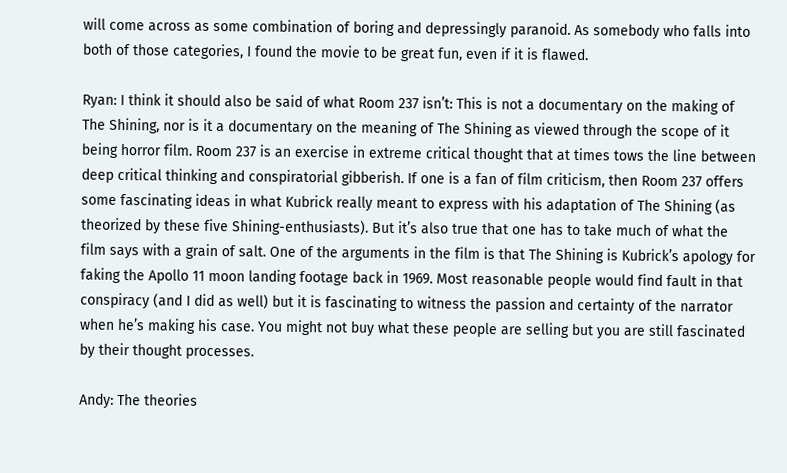will come across as some combination of boring and depressingly paranoid. As somebody who falls into both of those categories, I found the movie to be great fun, even if it is flawed.

Ryan: I think it should also be said of what Room 237 isn’t: This is not a documentary on the making of The Shining, nor is it a documentary on the meaning of The Shining as viewed through the scope of it being horror film. Room 237 is an exercise in extreme critical thought that at times tows the line between deep critical thinking and conspiratorial gibberish. If one is a fan of film criticism, then Room 237 offers some fascinating ideas in what Kubrick really meant to express with his adaptation of The Shining (as theorized by these five Shining-enthusiasts). But it’s also true that one has to take much of what the film says with a grain of salt. One of the arguments in the film is that The Shining is Kubrick’s apology for faking the Apollo 11 moon landing footage back in 1969. Most reasonable people would find fault in that conspiracy (and I did as well) but it is fascinating to witness the passion and certainty of the narrator when he’s making his case. You might not buy what these people are selling but you are still fascinated by their thought processes.

Andy: The theories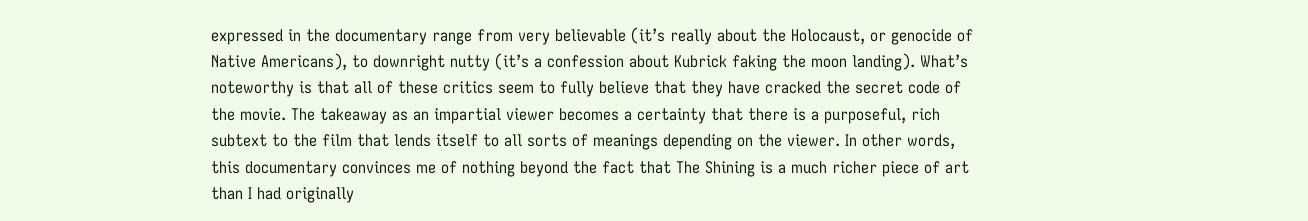expressed in the documentary range from very believable (it’s really about the Holocaust, or genocide of Native Americans), to downright nutty (it’s a confession about Kubrick faking the moon landing). What’s noteworthy is that all of these critics seem to fully believe that they have cracked the secret code of the movie. The takeaway as an impartial viewer becomes a certainty that there is a purposeful, rich subtext to the film that lends itself to all sorts of meanings depending on the viewer. In other words, this documentary convinces me of nothing beyond the fact that The Shining is a much richer piece of art than I had originally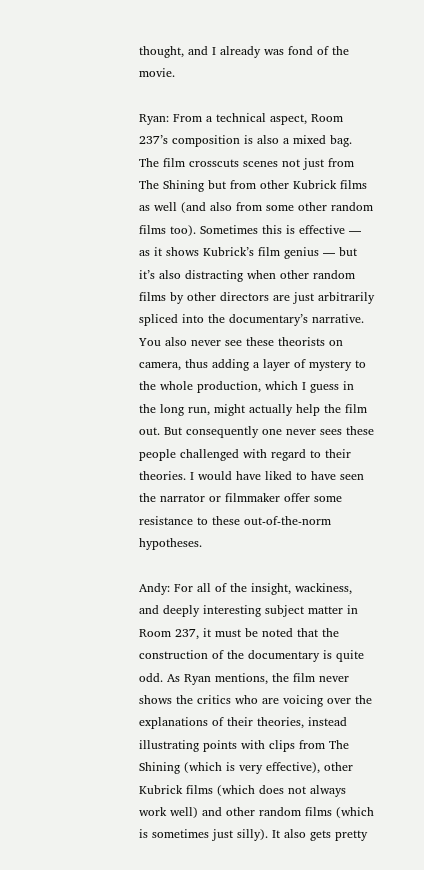thought, and I already was fond of the movie.

Ryan: From a technical aspect, Room 237’s composition is also a mixed bag. The film crosscuts scenes not just from The Shining but from other Kubrick films as well (and also from some other random films too). Sometimes this is effective — as it shows Kubrick’s film genius — but it’s also distracting when other random films by other directors are just arbitrarily spliced into the documentary’s narrative.  You also never see these theorists on camera, thus adding a layer of mystery to the whole production, which I guess in the long run, might actually help the film out. But consequently one never sees these people challenged with regard to their theories. I would have liked to have seen the narrator or filmmaker offer some resistance to these out-of-the-norm hypotheses.

Andy: For all of the insight, wackiness, and deeply interesting subject matter in Room 237, it must be noted that the construction of the documentary is quite odd. As Ryan mentions, the film never shows the critics who are voicing over the explanations of their theories, instead illustrating points with clips from The Shining (which is very effective), other Kubrick films (which does not always work well) and other random films (which is sometimes just silly). It also gets pretty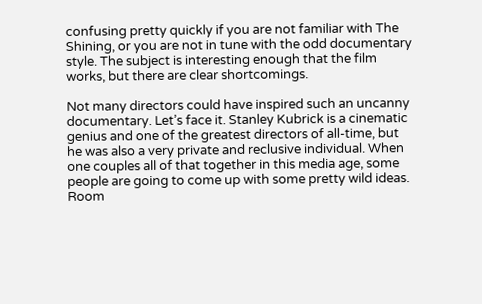confusing pretty quickly if you are not familiar with The Shining, or you are not in tune with the odd documentary style. The subject is interesting enough that the film works, but there are clear shortcomings.

Not many directors could have inspired such an uncanny documentary. Let’s face it. Stanley Kubrick is a cinematic genius and one of the greatest directors of all-time, but he was also a very private and reclusive individual. When one couples all of that together in this media age, some people are going to come up with some pretty wild ideas. Room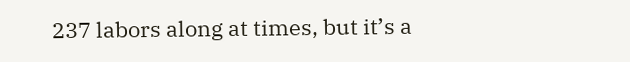237 labors along at times, but it’s a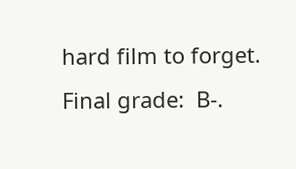hard film to forget.  Final grade:  B-.